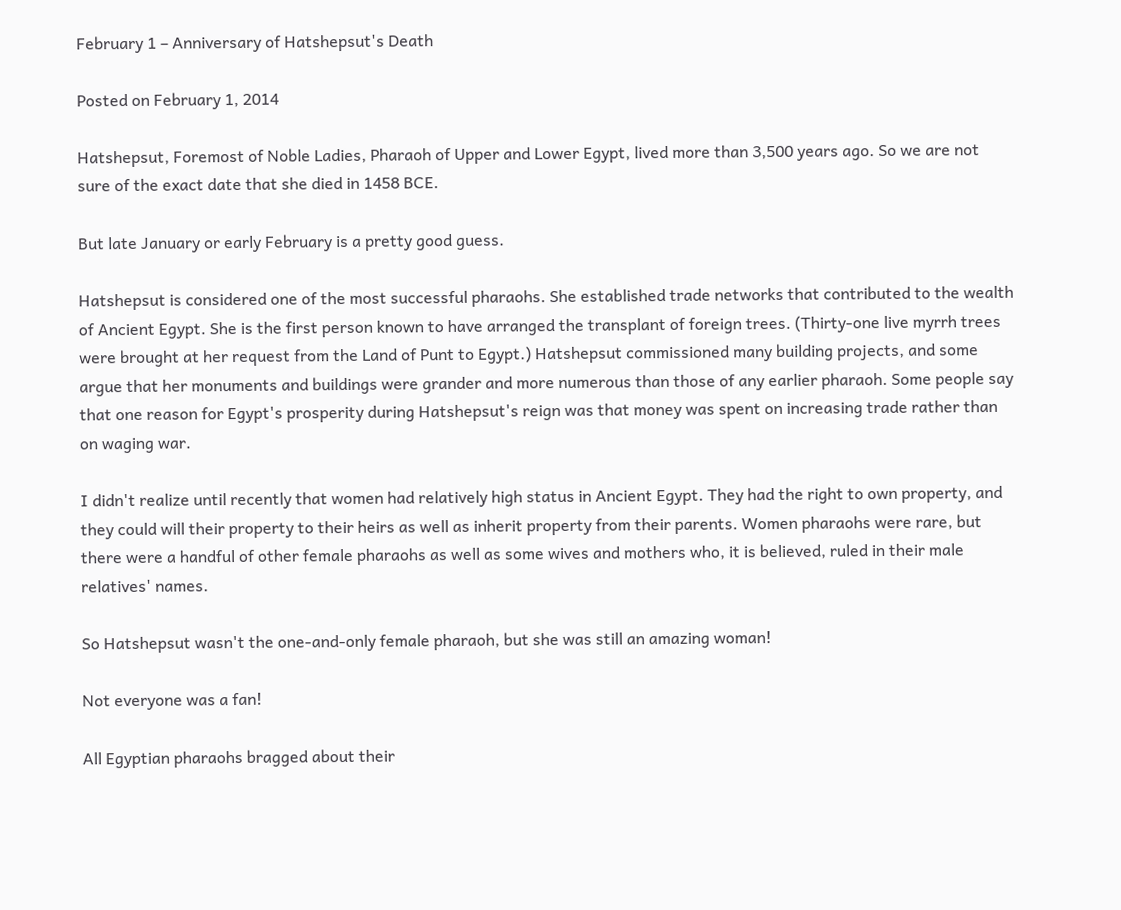February 1 – Anniversary of Hatshepsut's Death

Posted on February 1, 2014

Hatshepsut, Foremost of Noble Ladies, Pharaoh of Upper and Lower Egypt, lived more than 3,500 years ago. So we are not sure of the exact date that she died in 1458 BCE.

But late January or early February is a pretty good guess.

Hatshepsut is considered one of the most successful pharaohs. She established trade networks that contributed to the wealth of Ancient Egypt. She is the first person known to have arranged the transplant of foreign trees. (Thirty-one live myrrh trees were brought at her request from the Land of Punt to Egypt.) Hatshepsut commissioned many building projects, and some argue that her monuments and buildings were grander and more numerous than those of any earlier pharaoh. Some people say that one reason for Egypt's prosperity during Hatshepsut's reign was that money was spent on increasing trade rather than on waging war.

I didn't realize until recently that women had relatively high status in Ancient Egypt. They had the right to own property, and they could will their property to their heirs as well as inherit property from their parents. Women pharaohs were rare, but there were a handful of other female pharaohs as well as some wives and mothers who, it is believed, ruled in their male relatives' names.

So Hatshepsut wasn't the one-and-only female pharaoh, but she was still an amazing woman!

Not everyone was a fan!

All Egyptian pharaohs bragged about their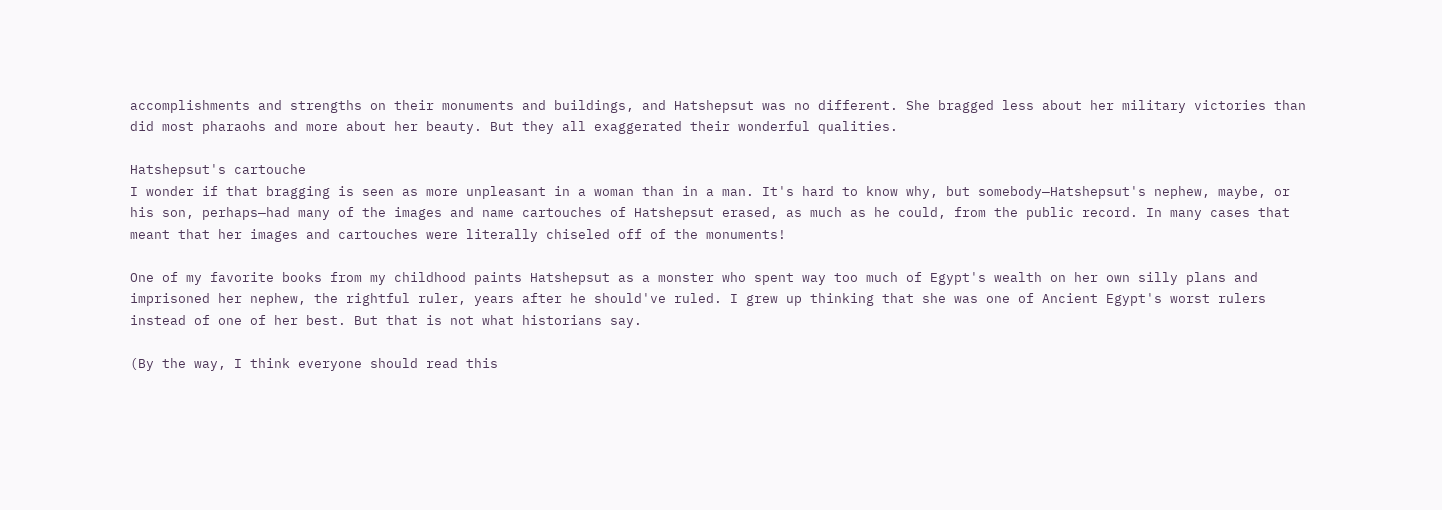accomplishments and strengths on their monuments and buildings, and Hatshepsut was no different. She bragged less about her military victories than did most pharaohs and more about her beauty. But they all exaggerated their wonderful qualities.

Hatshepsut's cartouche
I wonder if that bragging is seen as more unpleasant in a woman than in a man. It's hard to know why, but somebody—Hatshepsut's nephew, maybe, or his son, perhaps—had many of the images and name cartouches of Hatshepsut erased, as much as he could, from the public record. In many cases that meant that her images and cartouches were literally chiseled off of the monuments!

One of my favorite books from my childhood paints Hatshepsut as a monster who spent way too much of Egypt's wealth on her own silly plans and imprisoned her nephew, the rightful ruler, years after he should've ruled. I grew up thinking that she was one of Ancient Egypt's worst rulers instead of one of her best. But that is not what historians say.

(By the way, I think everyone should read this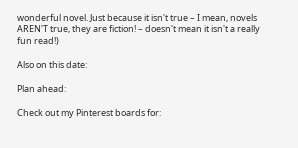wonderful novel. Just because it isn't true – I mean, novels AREN'T true, they are fiction! – doesn't mean it isn't a really fun read!)

Also on this date:

Plan ahead:

Check out my Pinterest boards for: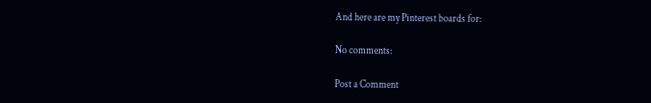And here are my Pinterest boards for:

No comments:

Post a Comment